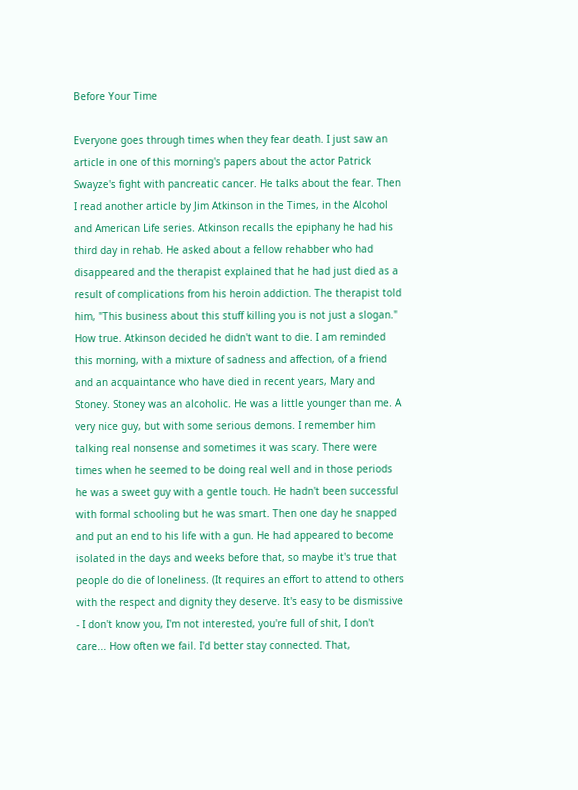Before Your Time

Everyone goes through times when they fear death. I just saw an article in one of this morning's papers about the actor Patrick Swayze's fight with pancreatic cancer. He talks about the fear. Then I read another article by Jim Atkinson in the Times, in the Alcohol and American Life series. Atkinson recalls the epiphany he had his third day in rehab. He asked about a fellow rehabber who had disappeared and the therapist explained that he had just died as a result of complications from his heroin addiction. The therapist told him, "This business about this stuff killing you is not just a slogan." How true. Atkinson decided he didn't want to die. I am reminded this morning, with a mixture of sadness and affection, of a friend and an acquaintance who have died in recent years, Mary and Stoney. Stoney was an alcoholic. He was a little younger than me. A very nice guy, but with some serious demons. I remember him talking real nonsense and sometimes it was scary. There were times when he seemed to be doing real well and in those periods he was a sweet guy with a gentle touch. He hadn't been successful with formal schooling but he was smart. Then one day he snapped and put an end to his life with a gun. He had appeared to become isolated in the days and weeks before that, so maybe it's true that people do die of loneliness. (It requires an effort to attend to others with the respect and dignity they deserve. It's easy to be dismissive - I don't know you, I'm not interested, you're full of shit, I don't care... How often we fail. I'd better stay connected. That,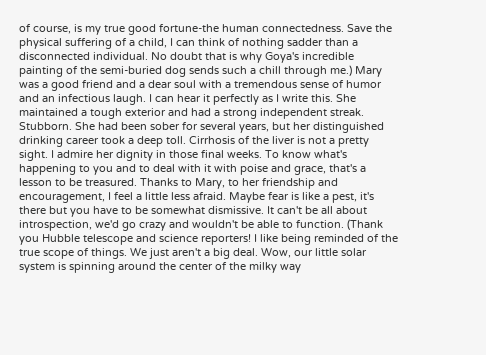of course, is my true good fortune-the human connectedness. Save the physical suffering of a child, I can think of nothing sadder than a disconnected individual. No doubt that is why Goya's incredible painting of the semi-buried dog sends such a chill through me.) Mary was a good friend and a dear soul with a tremendous sense of humor and an infectious laugh. I can hear it perfectly as I write this. She maintained a tough exterior and had a strong independent streak. Stubborn. She had been sober for several years, but her distinguished drinking career took a deep toll. Cirrhosis of the liver is not a pretty sight. I admire her dignity in those final weeks. To know what's happening to you and to deal with it with poise and grace, that's a lesson to be treasured. Thanks to Mary, to her friendship and encouragement, I feel a little less afraid. Maybe fear is like a pest, it's there but you have to be somewhat dismissive. It can't be all about introspection, we'd go crazy and wouldn't be able to function. (Thank you Hubble telescope and science reporters! I like being reminded of the true scope of things. We just aren't a big deal. Wow, our little solar system is spinning around the center of the milky way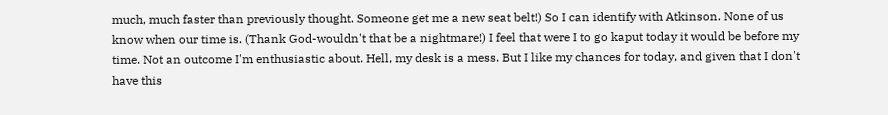much, much faster than previously thought. Someone get me a new seat belt!) So I can identify with Atkinson. None of us know when our time is. (Thank God-wouldn't that be a nightmare!) I feel that were I to go kaput today it would be before my time. Not an outcome I'm enthusiastic about. Hell, my desk is a mess. But I like my chances for today, and given that I don't have this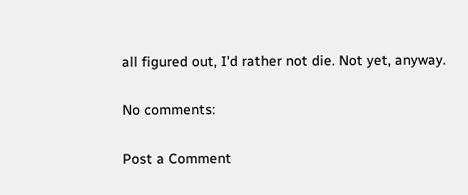all figured out, I'd rather not die. Not yet, anyway.

No comments:

Post a Comment